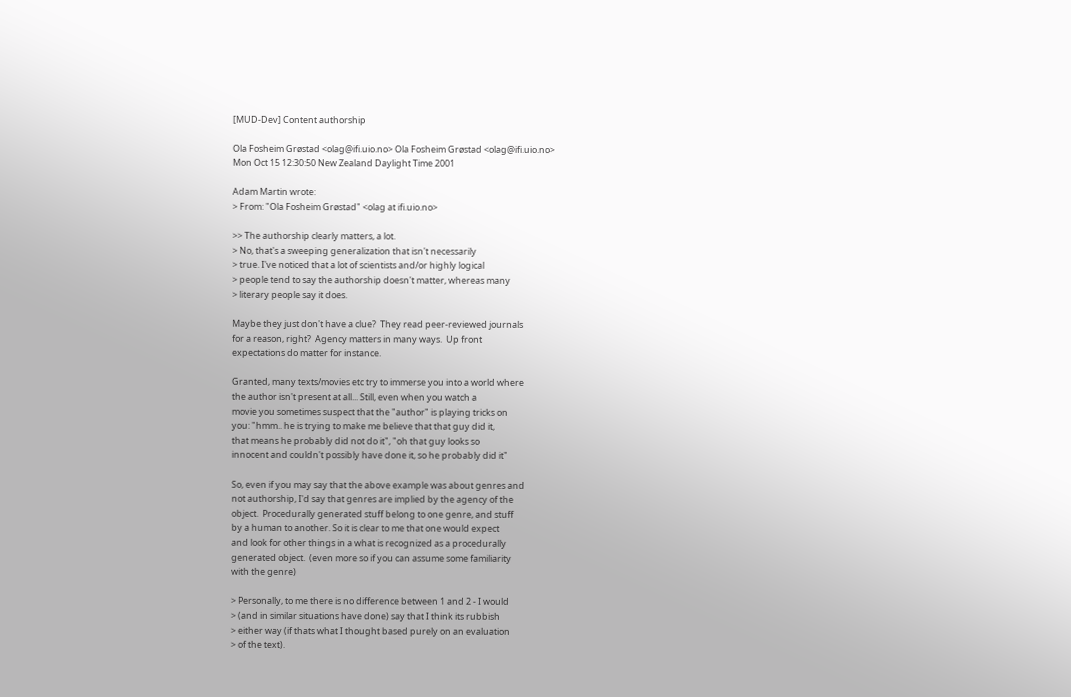[MUD-Dev] Content authorship

Ola Fosheim Grøstad <olag@ifi.uio.no> Ola Fosheim Grøstad <olag@ifi.uio.no>
Mon Oct 15 12:30:50 New Zealand Daylight Time 2001

Adam Martin wrote:
> From: "Ola Fosheim Grøstad" <olag at ifi.uio.no>

>> The authorship clearly matters, a lot.
> No, that's a sweeping generalization that isn't necessarily
> true. I've noticed that a lot of scientists and/or highly logical
> people tend to say the authorship doesn't matter, whereas many
> literary people say it does.

Maybe they just don't have a clue?  They read peer-reviewed journals
for a reason, right?  Agency matters in many ways.  Up front
expectations do matter for instance.

Granted, many texts/movies etc try to immerse you into a world where
the author isn't present at all... Still, even when you watch a
movie you sometimes suspect that the "author" is playing tricks on
you: "hmm.. he is trying to make me believe that that guy did it,
that means he probably did not do it", "oh that guy looks so
innocent and couldn't possibly have done it, so he probably did it"

So, even if you may say that the above example was about genres and
not authorship, I'd say that genres are implied by the agency of the
object.  Procedurally generated stuff belong to one genre, and stuff
by a human to another. So it is clear to me that one would expect
and look for other things in a what is recognized as a procedurally
generated object.  (even more so if you can assume some familiarity
with the genre)

> Personally, to me there is no difference between 1 and 2 - I would
> (and in similar situations have done) say that I think its rubbish
> either way (if thats what I thought based purely on an evaluation
> of the text).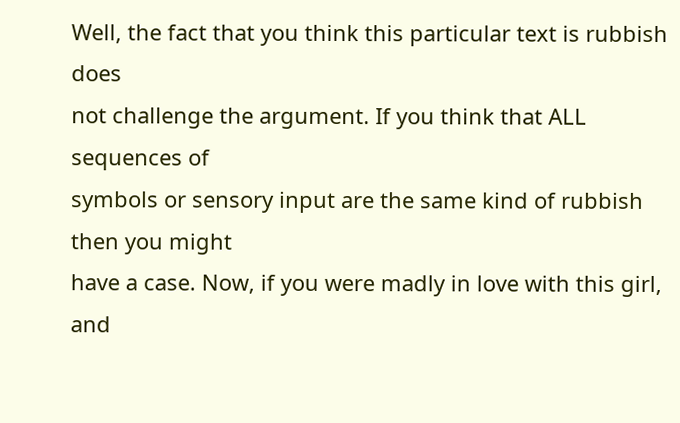Well, the fact that you think this particular text is rubbish does
not challenge the argument. If you think that ALL sequences of
symbols or sensory input are the same kind of rubbish then you might
have a case. Now, if you were madly in love with this girl, and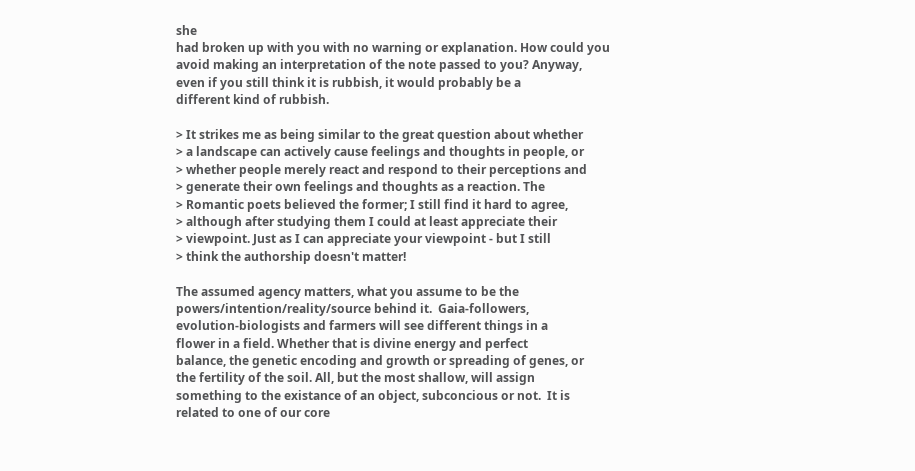she
had broken up with you with no warning or explanation. How could you
avoid making an interpretation of the note passed to you? Anyway,
even if you still think it is rubbish, it would probably be a
different kind of rubbish.

> It strikes me as being similar to the great question about whether
> a landscape can actively cause feelings and thoughts in people, or
> whether people merely react and respond to their perceptions and
> generate their own feelings and thoughts as a reaction. The
> Romantic poets believed the former; I still find it hard to agree,
> although after studying them I could at least appreciate their
> viewpoint. Just as I can appreciate your viewpoint - but I still
> think the authorship doesn't matter!

The assumed agency matters, what you assume to be the
powers/intention/reality/source behind it.  Gaia-followers,
evolution-biologists and farmers will see different things in a
flower in a field. Whether that is divine energy and perfect
balance, the genetic encoding and growth or spreading of genes, or
the fertility of the soil. All, but the most shallow, will assign
something to the existance of an object, subconcious or not.  It is
related to one of our core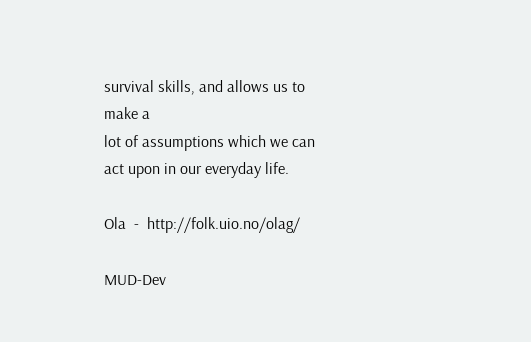survival skills, and allows us to make a
lot of assumptions which we can act upon in our everyday life.

Ola  -  http://folk.uio.no/olag/

MUD-Dev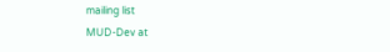mailing list
MUD-Dev at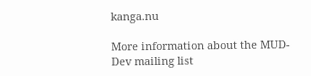kanga.nu

More information about the MUD-Dev mailing list